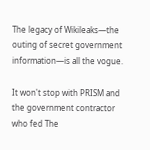The legacy of Wikileaks—the outing of secret government information—is all the vogue.

It won't stop with PRISM and the government contractor who fed The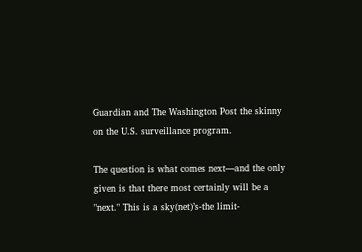Guardian and The Washington Post the skinny on the U.S. surveillance program.

The question is what comes next—and the only given is that there most certainly will be a "next." This is a sky(net)’s-the limit-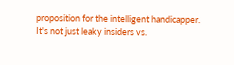proposition for the intelligent handicapper. It's not just leaky insiders vs.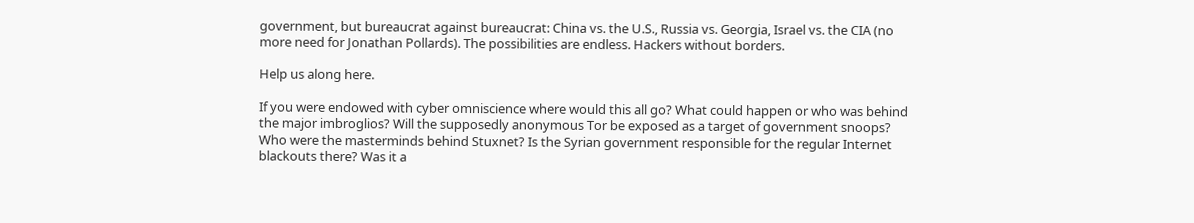government, but bureaucrat against bureaucrat: China vs. the U.S., Russia vs. Georgia, Israel vs. the CIA (no more need for Jonathan Pollards). The possibilities are endless. Hackers without borders.

Help us along here.

If you were endowed with cyber omniscience where would this all go? What could happen or who was behind the major imbroglios? Will the supposedly anonymous Tor be exposed as a target of government snoops? Who were the masterminds behind Stuxnet? Is the Syrian government responsible for the regular Internet blackouts there? Was it a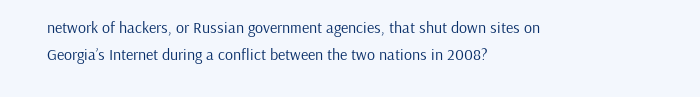network of hackers, or Russian government agencies, that shut down sites on Georgia’s Internet during a conflict between the two nations in 2008?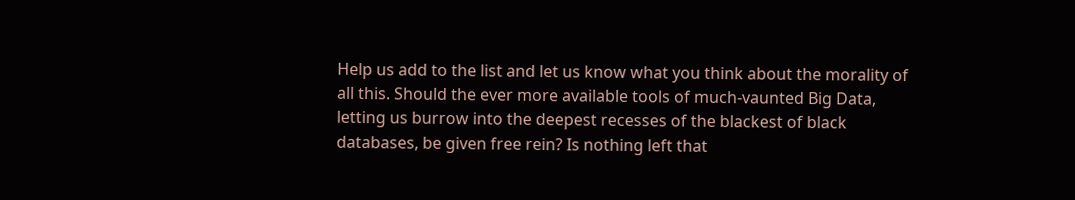Help us add to the list and let us know what you think about the morality of all this. Should the ever more available tools of much-vaunted Big Data, letting us burrow into the deepest recesses of the blackest of black databases, be given free rein? Is nothing left that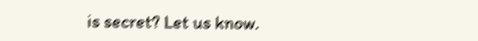is secret? Let us know.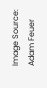Image Source: Adam Feuer